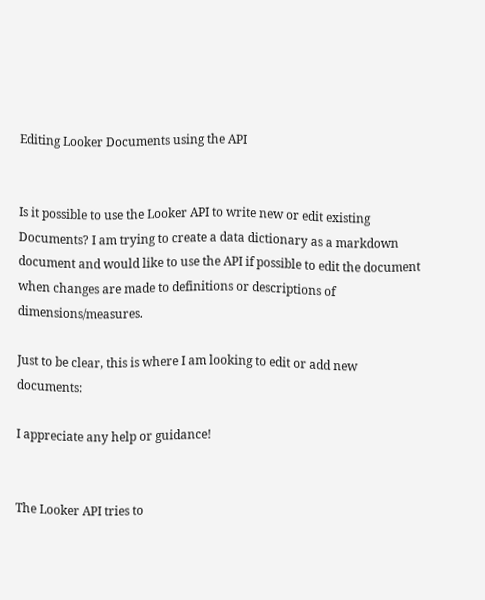Editing Looker Documents using the API


Is it possible to use the Looker API to write new or edit existing Documents? I am trying to create a data dictionary as a markdown document and would like to use the API if possible to edit the document when changes are made to definitions or descriptions of dimensions/measures.

Just to be clear, this is where I am looking to edit or add new documents:

I appreciate any help or guidance!


The Looker API tries to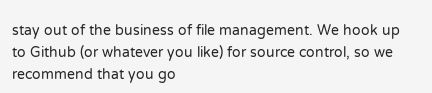stay out of the business of file management. We hook up to Github (or whatever you like) for source control, so we recommend that you go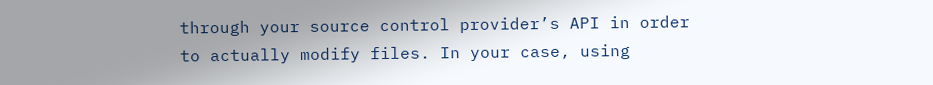through your source control provider’s API in order to actually modify files. In your case, using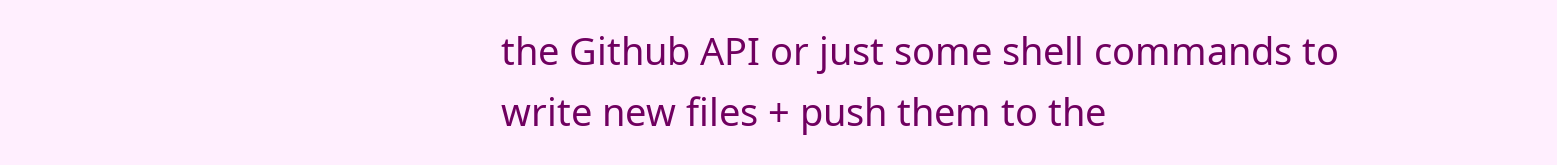the Github API or just some shell commands to write new files + push them to the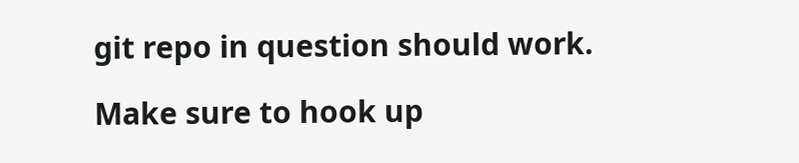git repo in question should work.

Make sure to hook up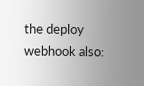the deploy webhook also: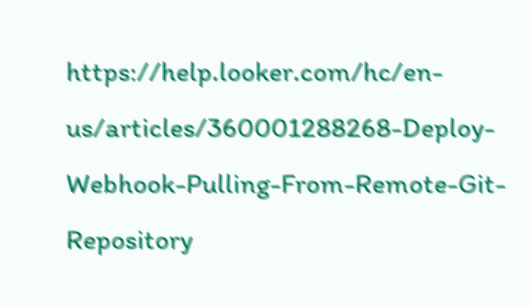https://help.looker.com/hc/en-us/articles/360001288268-Deploy-Webhook-Pulling-From-Remote-Git-Repository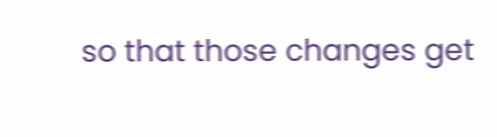so that those changes get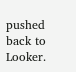pushed back to Looker.